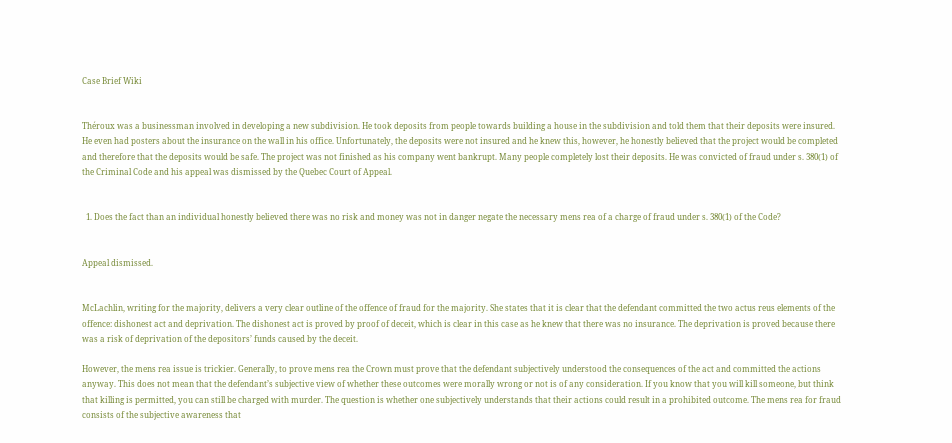Case Brief Wiki


Théroux was a businessman involved in developing a new subdivision. He took deposits from people towards building a house in the subdivision and told them that their deposits were insured. He even had posters about the insurance on the wall in his office. Unfortunately, the deposits were not insured and he knew this, however, he honestly believed that the project would be completed and therefore that the deposits would be safe. The project was not finished as his company went bankrupt. Many people completely lost their deposits. He was convicted of fraud under s. 380(1) of the Criminal Code and his appeal was dismissed by the Quebec Court of Appeal.


  1. Does the fact than an individual honestly believed there was no risk and money was not in danger negate the necessary mens rea of a charge of fraud under s. 380(1) of the Code?


Appeal dismissed.


McLachlin, writing for the majority, delivers a very clear outline of the offence of fraud for the majority. She states that it is clear that the defendant committed the two actus reus elements of the offence: dishonest act and deprivation. The dishonest act is proved by proof of deceit, which is clear in this case as he knew that there was no insurance. The deprivation is proved because there was a risk of deprivation of the depositors’ funds caused by the deceit.

However, the mens rea issue is trickier. Generally, to prove mens rea the Crown must prove that the defendant subjectively understood the consequences of the act and committed the actions anyway. This does not mean that the defendant’s subjective view of whether these outcomes were morally wrong or not is of any consideration. If you know that you will kill someone, but think that killing is permitted, you can still be charged with murder. The question is whether one subjectively understands that their actions could result in a prohibited outcome. The mens rea for fraud consists of the subjective awareness that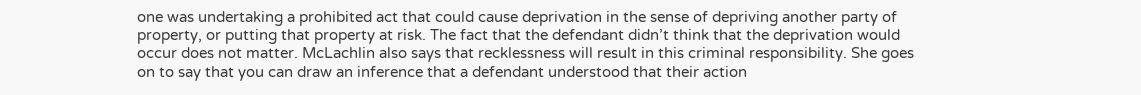one was undertaking a prohibited act that could cause deprivation in the sense of depriving another party of property, or putting that property at risk. The fact that the defendant didn’t think that the deprivation would occur does not matter. McLachlin also says that recklessness will result in this criminal responsibility. She goes on to say that you can draw an inference that a defendant understood that their action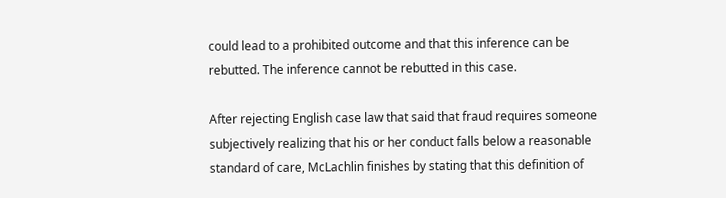could lead to a prohibited outcome and that this inference can be rebutted. The inference cannot be rebutted in this case.

After rejecting English case law that said that fraud requires someone subjectively realizing that his or her conduct falls below a reasonable standard of care, McLachlin finishes by stating that this definition of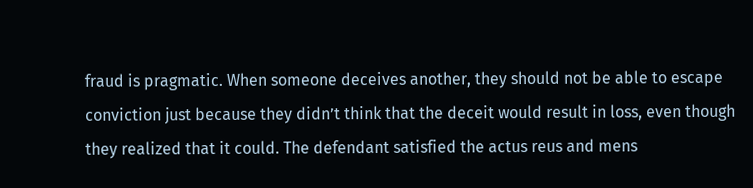fraud is pragmatic. When someone deceives another, they should not be able to escape conviction just because they didn’t think that the deceit would result in loss, even though they realized that it could. The defendant satisfied the actus reus and mens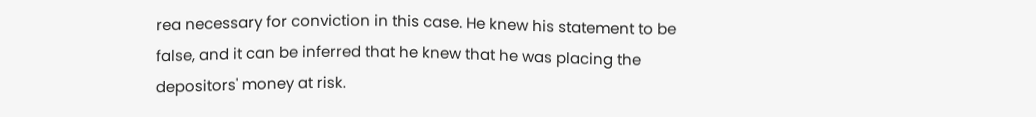rea necessary for conviction in this case. He knew his statement to be false, and it can be inferred that he knew that he was placing the depositors' money at risk.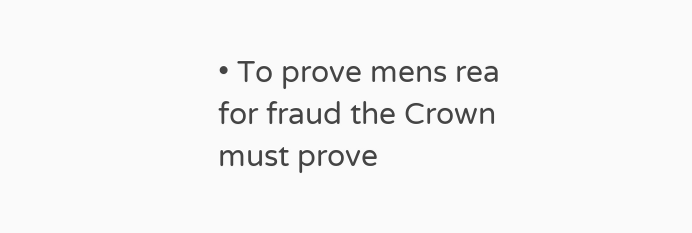• To prove mens rea for fraud the Crown must prove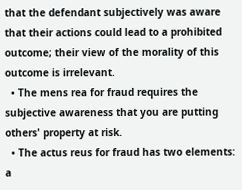that the defendant subjectively was aware that their actions could lead to a prohibited outcome; their view of the morality of this outcome is irrelevant.
  • The mens rea for fraud requires the subjective awareness that you are putting others' property at risk.
  • The actus reus for fraud has two elements: a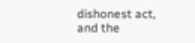dishonest act, and the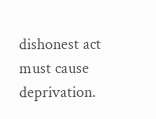dishonest act must cause deprivation.